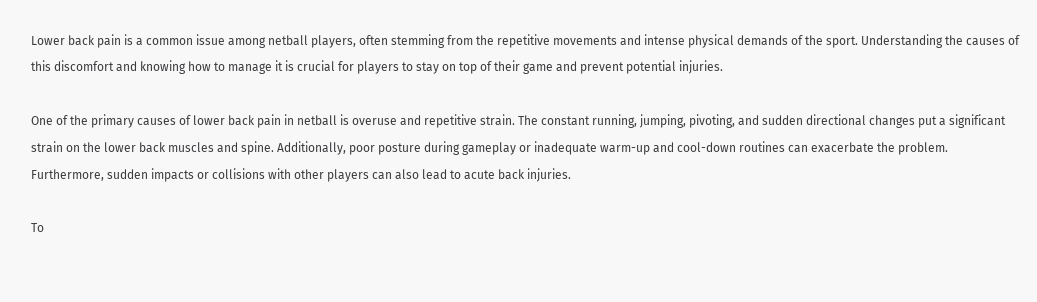Lower back pain is a common issue among netball players, often stemming from the repetitive movements and intense physical demands of the sport. Understanding the causes of this discomfort and knowing how to manage it is crucial for players to stay on top of their game and prevent potential injuries.

One of the primary causes of lower back pain in netball is overuse and repetitive strain. The constant running, jumping, pivoting, and sudden directional changes put a significant strain on the lower back muscles and spine. Additionally, poor posture during gameplay or inadequate warm-up and cool-down routines can exacerbate the problem. Furthermore, sudden impacts or collisions with other players can also lead to acute back injuries.

To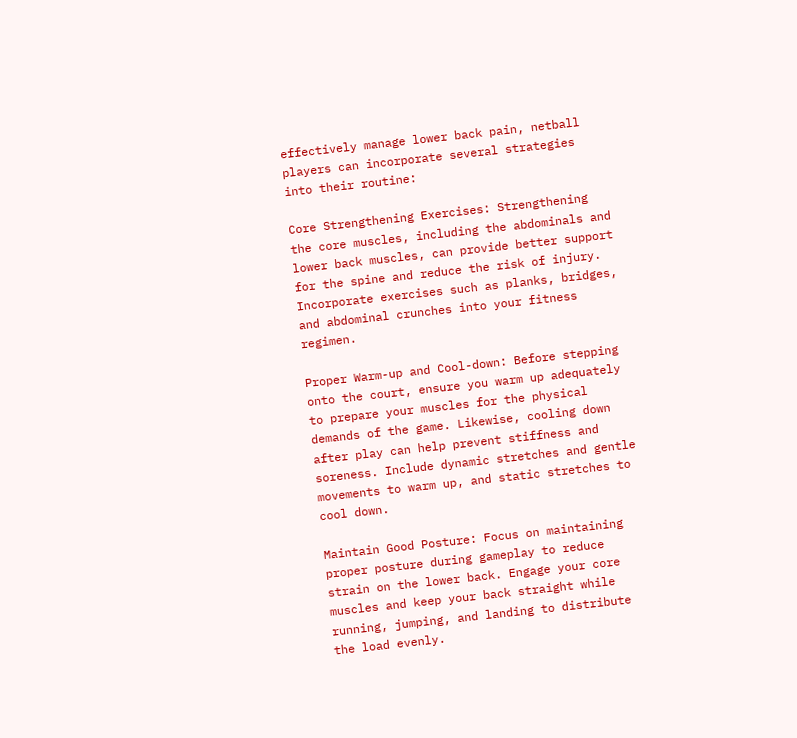effectively manage lower back pain, netball players can incorporate several strategies into their routine:

Core Strengthening Exercises: Strengthening the core muscles, including the abdominals and lower back muscles, can provide better support for the spine and reduce the risk of injury. Incorporate exercises such as planks, bridges, and abdominal crunches into your fitness regimen.

Proper Warm-up and Cool-down: Before stepping onto the court, ensure you warm up adequately to prepare your muscles for the physical demands of the game. Likewise, cooling down after play can help prevent stiffness and soreness. Include dynamic stretches and gentle movements to warm up, and static stretches to cool down.

Maintain Good Posture: Focus on maintaining proper posture during gameplay to reduce strain on the lower back. Engage your core muscles and keep your back straight while running, jumping, and landing to distribute the load evenly.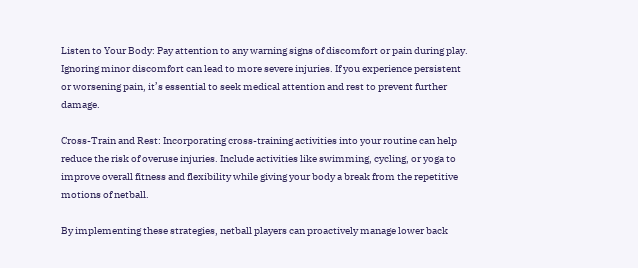Listen to Your Body: Pay attention to any warning signs of discomfort or pain during play. Ignoring minor discomfort can lead to more severe injuries. If you experience persistent or worsening pain, it’s essential to seek medical attention and rest to prevent further damage.

Cross-Train and Rest: Incorporating cross-training activities into your routine can help reduce the risk of overuse injuries. Include activities like swimming, cycling, or yoga to improve overall fitness and flexibility while giving your body a break from the repetitive motions of netball.

By implementing these strategies, netball players can proactively manage lower back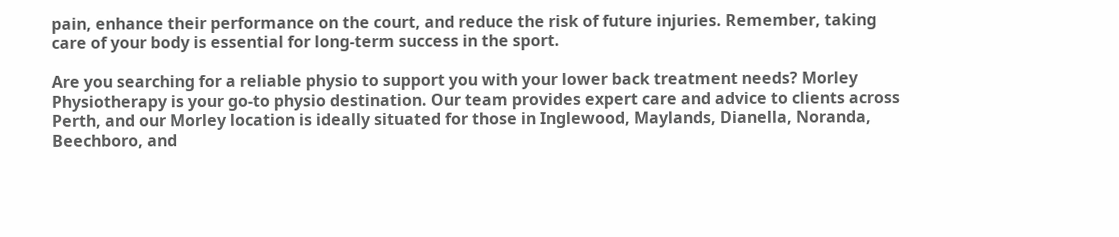pain, enhance their performance on the court, and reduce the risk of future injuries. Remember, taking care of your body is essential for long-term success in the sport.

Are you searching for a reliable physio to support you with your lower back treatment needs? Morley Physiotherapy is your go-to physio destination. Our team provides expert care and advice to clients across Perth, and our Morley location is ideally situated for those in Inglewood, Maylands, Dianella, Noranda, Beechboro, and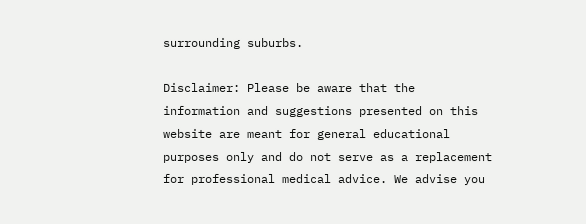surrounding suburbs.

Disclaimer: Please be aware that the information and suggestions presented on this website are meant for general educational purposes only and do not serve as a replacement for professional medical advice. We advise you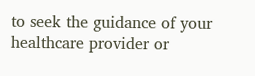to seek the guidance of your healthcare provider or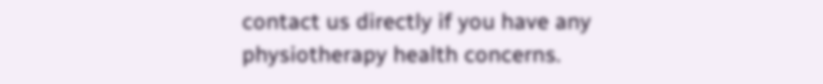contact us directly if you have any physiotherapy health concerns.